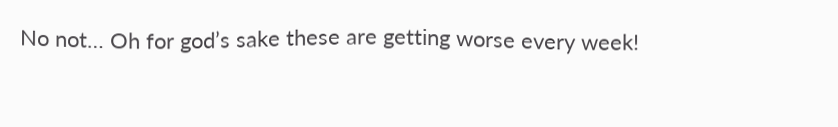No not… Oh for god’s sake these are getting worse every week!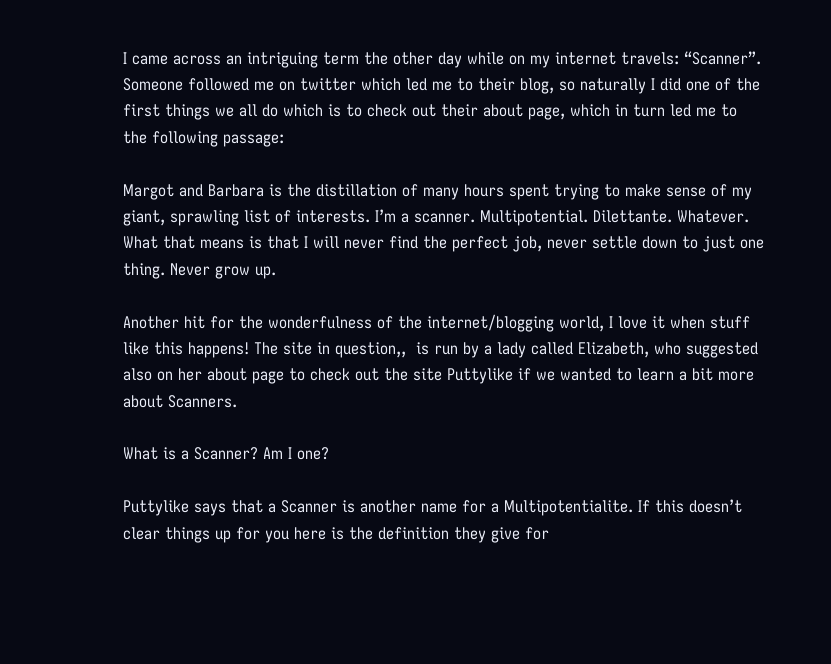I came across an intriguing term the other day while on my internet travels: “Scanner”. Someone followed me on twitter which led me to their blog, so naturally I did one of the first things we all do which is to check out their about page, which in turn led me to the following passage:

Margot and Barbara is the distillation of many hours spent trying to make sense of my giant, sprawling list of interests. I’m a scanner. Multipotential. Dilettante. Whatever. What that means is that I will never find the perfect job, never settle down to just one thing. Never grow up.

Another hit for the wonderfulness of the internet/blogging world, I love it when stuff like this happens! The site in question,,  is run by a lady called Elizabeth, who suggested also on her about page to check out the site Puttylike if we wanted to learn a bit more about Scanners.

What is a Scanner? Am I one?

Puttylike says that a Scanner is another name for a Multipotentialite. If this doesn’t clear things up for you here is the definition they give for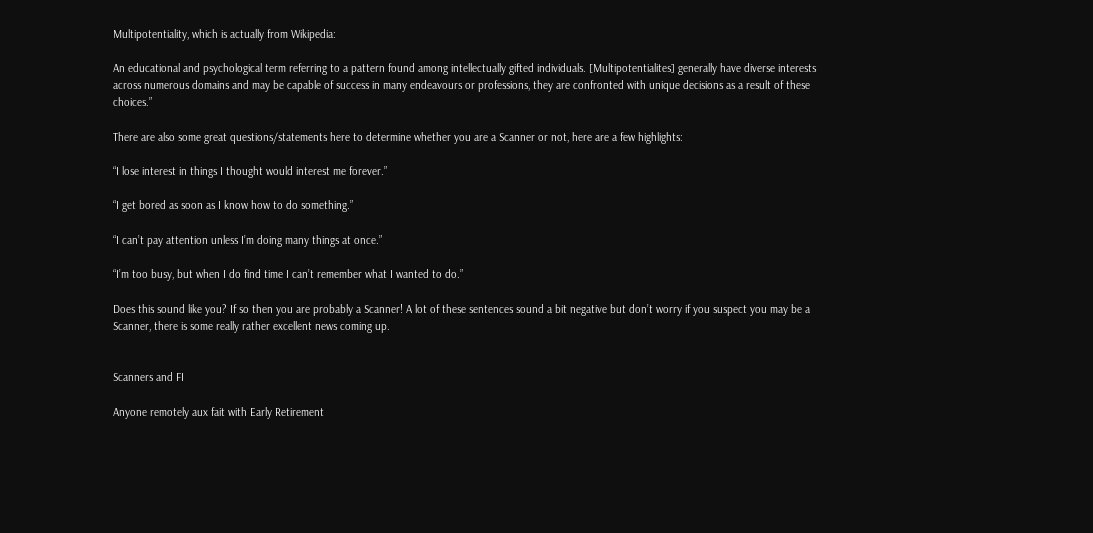Multipotentiality, which is actually from Wikipedia:

An educational and psychological term referring to a pattern found among intellectually gifted individuals. [Multipotentialites] generally have diverse interests across numerous domains and may be capable of success in many endeavours or professions, they are confronted with unique decisions as a result of these choices.”

There are also some great questions/statements here to determine whether you are a Scanner or not, here are a few highlights:

“I lose interest in things I thought would interest me forever.”

“I get bored as soon as I know how to do something.”

“I can’t pay attention unless I’m doing many things at once.”

“I’m too busy, but when I do find time I can’t remember what I wanted to do.”

Does this sound like you? If so then you are probably a Scanner! A lot of these sentences sound a bit negative but don’t worry if you suspect you may be a Scanner, there is some really rather excellent news coming up.


Scanners and FI

Anyone remotely aux fait with Early Retirement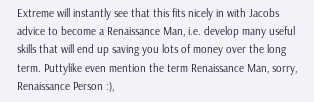Extreme will instantly see that this fits nicely in with Jacobs advice to become a Renaissance Man, i.e. develop many useful skills that will end up saving you lots of money over the long term. Puttylike even mention the term Renaissance Man, sorry, Renaissance Person :),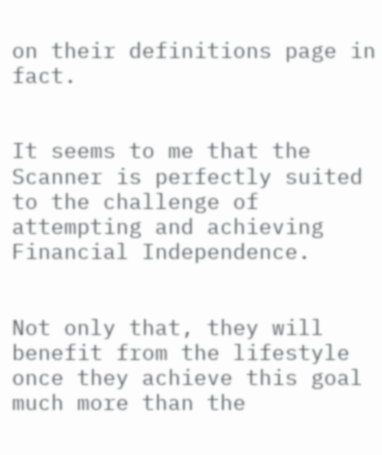on their definitions page in fact.


It seems to me that the Scanner is perfectly suited to the challenge of attempting and achieving Financial Independence.


Not only that, they will benefit from the lifestyle once they achieve this goal much more than the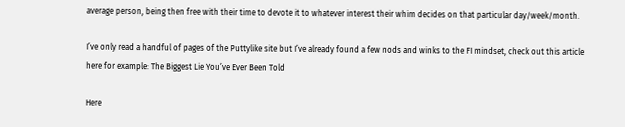average person, being then free with their time to devote it to whatever interest their whim decides on that particular day/week/month.

I’ve only read a handful of pages of the Puttylike site but I’ve already found a few nods and winks to the FI mindset, check out this article here for example: The Biggest Lie You’ve Ever Been Told

Here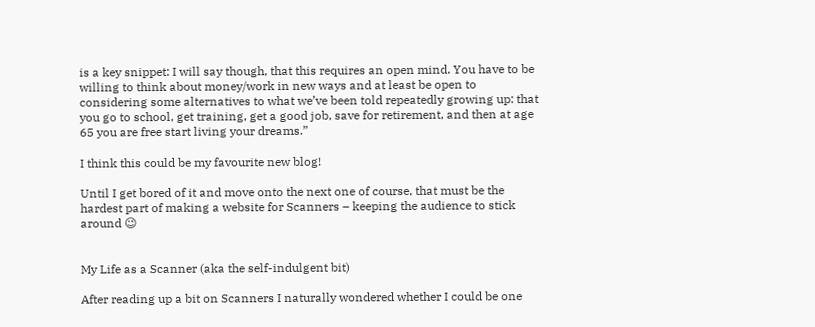is a key snippet: I will say though, that this requires an open mind. You have to be willing to think about money/work in new ways and at least be open to considering some alternatives to what we’ve been told repeatedly growing up: that you go to school, get training, get a good job, save for retirement, and then at age 65 you are free start living your dreams.”

I think this could be my favourite new blog!

Until I get bored of it and move onto the next one of course, that must be the hardest part of making a website for Scanners – keeping the audience to stick around 😉


My Life as a Scanner (aka the self-indulgent bit)

After reading up a bit on Scanners I naturally wondered whether I could be one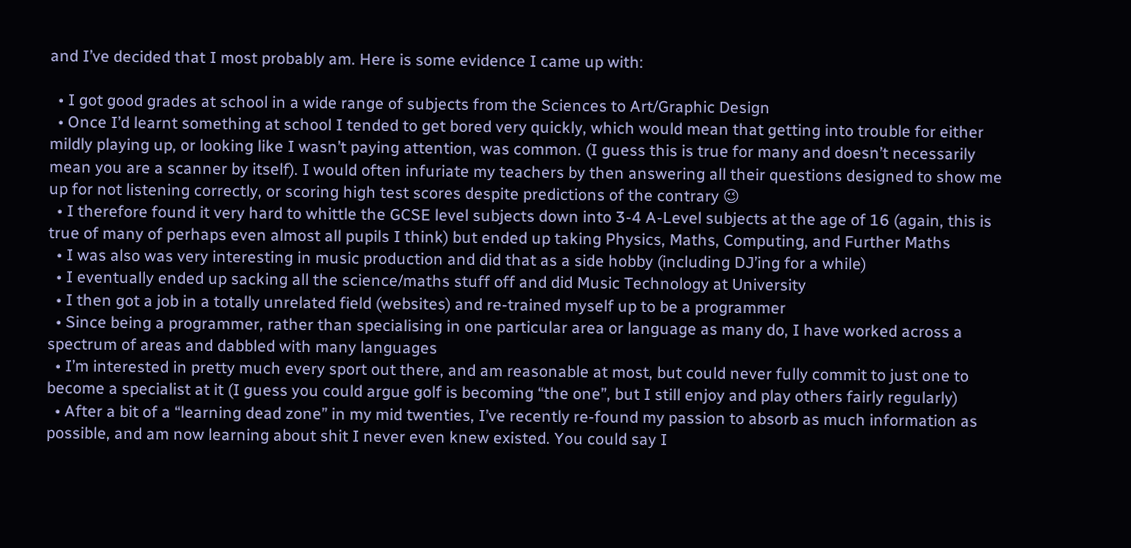and I’ve decided that I most probably am. Here is some evidence I came up with:

  • I got good grades at school in a wide range of subjects from the Sciences to Art/Graphic Design
  • Once I’d learnt something at school I tended to get bored very quickly, which would mean that getting into trouble for either mildly playing up, or looking like I wasn’t paying attention, was common. (I guess this is true for many and doesn’t necessarily mean you are a scanner by itself). I would often infuriate my teachers by then answering all their questions designed to show me up for not listening correctly, or scoring high test scores despite predictions of the contrary 😉
  • I therefore found it very hard to whittle the GCSE level subjects down into 3-4 A-Level subjects at the age of 16 (again, this is true of many of perhaps even almost all pupils I think) but ended up taking Physics, Maths, Computing, and Further Maths
  • I was also was very interesting in music production and did that as a side hobby (including DJ’ing for a while)
  • I eventually ended up sacking all the science/maths stuff off and did Music Technology at University
  • I then got a job in a totally unrelated field (websites) and re-trained myself up to be a programmer
  • Since being a programmer, rather than specialising in one particular area or language as many do, I have worked across a spectrum of areas and dabbled with many languages
  • I’m interested in pretty much every sport out there, and am reasonable at most, but could never fully commit to just one to become a specialist at it (I guess you could argue golf is becoming “the one”, but I still enjoy and play others fairly regularly)
  • After a bit of a “learning dead zone” in my mid twenties, I’ve recently re-found my passion to absorb as much information as possible, and am now learning about shit I never even knew existed. You could say I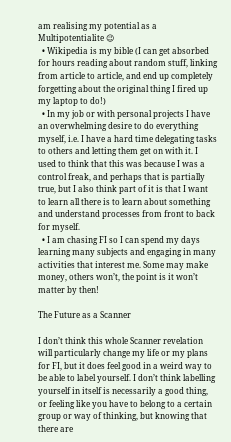am realising my potential as a Multipotentialite 😉
  • Wikipedia is my bible (I can get absorbed for hours reading about random stuff, linking from article to article, and end up completely forgetting about the original thing I fired up my laptop to do!)
  • In my job or with personal projects I have an overwhelming desire to do everything myself, i.e. I have a hard time delegating tasks to others and letting them get on with it. I used to think that this was because I was a control freak, and perhaps that is partially true, but I also think part of it is that I want to learn all there is to learn about something and understand processes from front to back for myself.
  • I am chasing FI so I can spend my days learning many subjects and engaging in many activities that interest me. Some may make money, others won’t, the point is it won’t matter by then!

The Future as a Scanner

I don’t think this whole Scanner revelation will particularly change my life or my plans for FI, but it does feel good in a weird way to be able to label yourself. I don’t think labelling yourself in itself is necessarily a good thing, or feeling like you have to belong to a certain group or way of thinking, but knowing that there are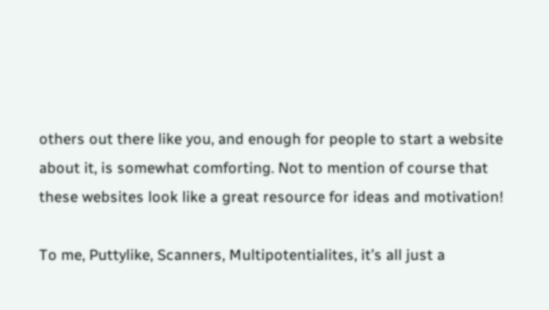others out there like you, and enough for people to start a website about it, is somewhat comforting. Not to mention of course that these websites look like a great resource for ideas and motivation!

To me, Puttylike, Scanners, Multipotentialites, it’s all just a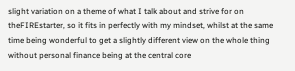slight variation on a theme of what I talk about and strive for on theFIREstarter, so it fits in perfectly with my mindset, whilst at the same time being wonderful to get a slightly different view on the whole thing without personal finance being at the central core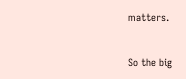matters.


So the big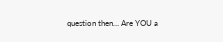question then… Are YOU a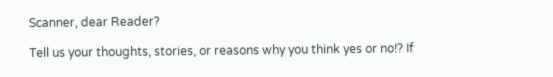Scanner, dear Reader?

Tell us your thoughts, stories, or reasons why you think yes or no!? If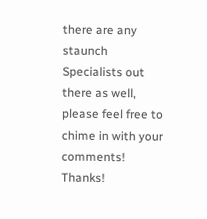there are any staunch Specialists out there as well, please feel free to chime in with your comments! Thanks!